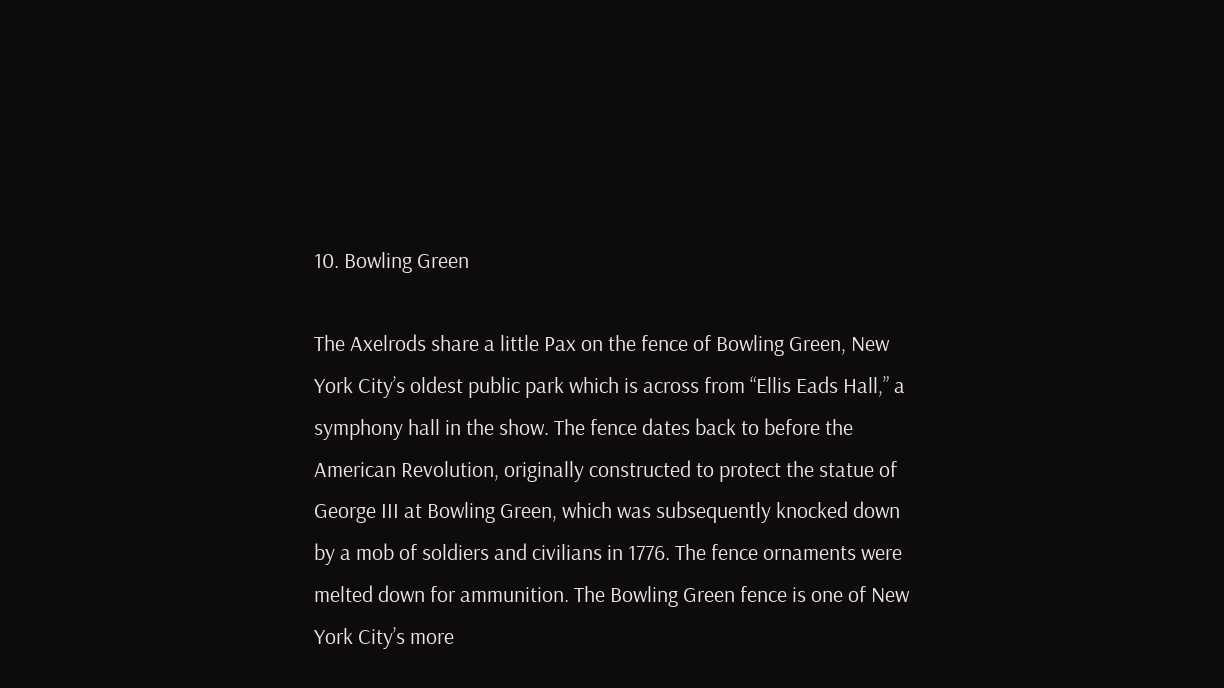10. Bowling Green

The Axelrods share a little Pax on the fence of Bowling Green, New York City’s oldest public park which is across from “Ellis Eads Hall,” a symphony hall in the show. The fence dates back to before the American Revolution, originally constructed to protect the statue of George III at Bowling Green, which was subsequently knocked down by a mob of soldiers and civilians in 1776. The fence ornaments were melted down for ammunition. The Bowling Green fence is one of New York City’s more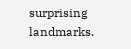surprising landmarks.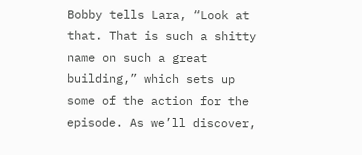Bobby tells Lara, “Look at that. That is such a shitty name on such a great building,” which sets up some of the action for the episode. As we’ll discover,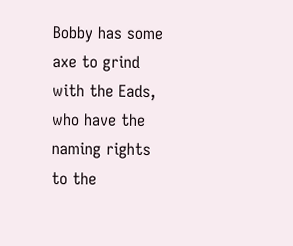Bobby has some axe to grind with the Eads, who have the naming rights to the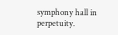symphony hall in perpetuity.